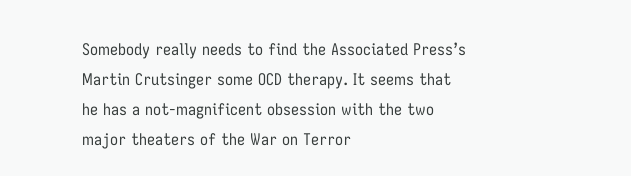Somebody really needs to find the Associated Press’s Martin Crutsinger some OCD therapy. It seems that he has a not-magnificent obsession with the two major theaters of the War on Terror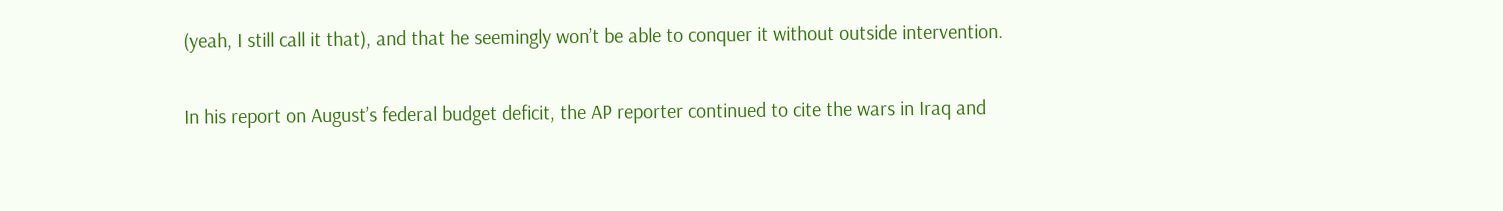(yeah, I still call it that), and that he seemingly won’t be able to conquer it without outside intervention.

In his report on August’s federal budget deficit, the AP reporter continued to cite the wars in Iraq and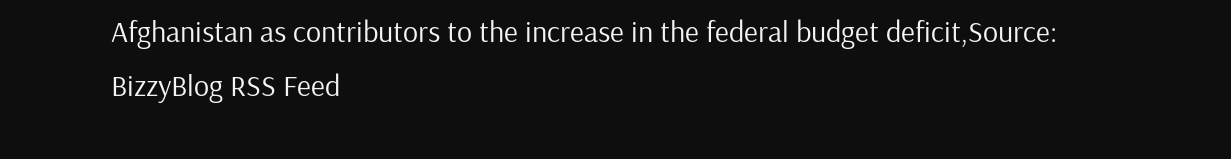Afghanistan as contributors to the increase in the federal budget deficit,Source: BizzyBlog RSS Feed